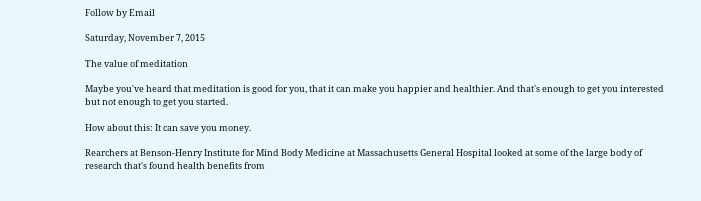Follow by Email

Saturday, November 7, 2015

The value of meditation

Maybe you've heard that meditation is good for you, that it can make you happier and healthier. And that's enough to get you interested but not enough to get you started.

How about this: It can save you money.

Rearchers at Benson-Henry Institute for Mind Body Medicine at Massachusetts General Hospital looked at some of the large body of research that's found health benefits from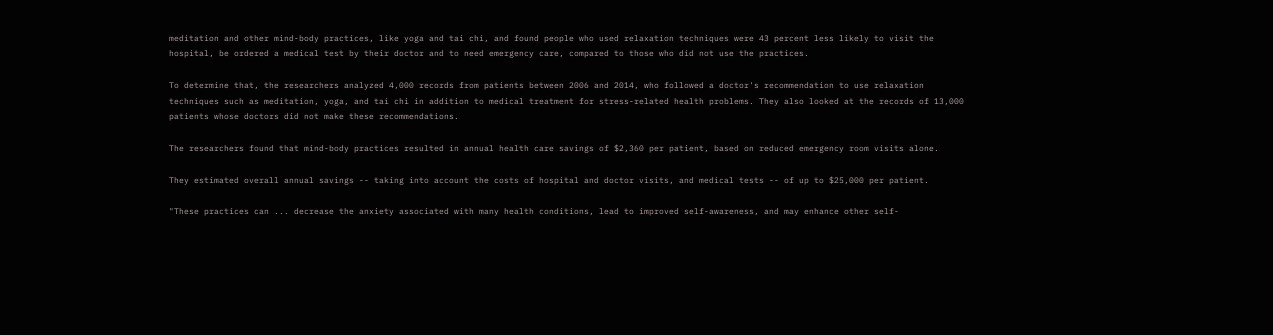meditation and other mind-body practices, like yoga and tai chi, and found people who used relaxation techniques were 43 percent less likely to visit the hospital, be ordered a medical test by their doctor and to need emergency care, compared to those who did not use the practices.

To determine that, the researchers analyzed 4,000 records from patients between 2006 and 2014, who followed a doctor's recommendation to use relaxation techniques such as meditation, yoga, and tai chi in addition to medical treatment for stress-related health problems. They also looked at the records of 13,000 patients whose doctors did not make these recommendations.

The researchers found that mind-body practices resulted in annual health care savings of $2,360 per patient, based on reduced emergency room visits alone.

They estimated overall annual savings -- taking into account the costs of hospital and doctor visits, and medical tests -- of up to $25,000 per patient.

"These practices can ... decrease the anxiety associated with many health conditions, lead to improved self-awareness, and may enhance other self-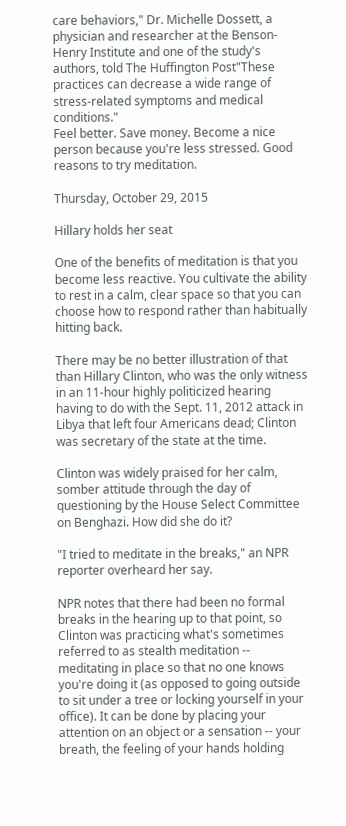care behaviors," Dr. Michelle Dossett, a physician and researcher at the Benson-Henry Institute and one of the study's authors, told The Huffington Post"These practices can decrease a wide range of stress-related symptoms and medical conditions."
Feel better. Save money. Become a nice person because you're less stressed. Good reasons to try meditation.

Thursday, October 29, 2015

Hillary holds her seat

One of the benefits of meditation is that you become less reactive. You cultivate the ability to rest in a calm, clear space so that you can choose how to respond rather than habitually hitting back.

There may be no better illustration of that than Hillary Clinton, who was the only witness in an 11-hour highly politicized hearing having to do with the Sept. 11, 2012 attack in Libya that left four Americans dead; Clinton was secretary of the state at the time.

Clinton was widely praised for her calm, somber attitude through the day of questioning by the House Select Committee on Benghazi. How did she do it?

"I tried to meditate in the breaks," an NPR reporter overheard her say.

NPR notes that there had been no formal breaks in the hearing up to that point, so Clinton was practicing what's sometimes referred to as stealth meditation -- meditating in place so that no one knows you're doing it (as opposed to going outside to sit under a tree or locking yourself in your office). It can be done by placing your attention on an object or a sensation -- your breath, the feeling of your hands holding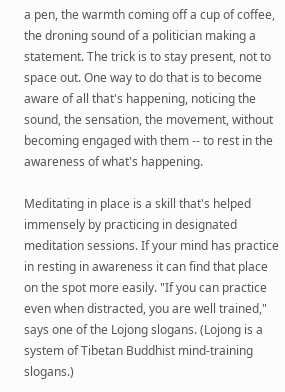a pen, the warmth coming off a cup of coffee, the droning sound of a politician making a statement. The trick is to stay present, not to space out. One way to do that is to become aware of all that's happening, noticing the sound, the sensation, the movement, without becoming engaged with them -- to rest in the awareness of what's happening.

Meditating in place is a skill that's helped immensely by practicing in designated meditation sessions. If your mind has practice in resting in awareness it can find that place on the spot more easily. "If you can practice even when distracted, you are well trained," says one of the Lojong slogans. (Lojong is a system of Tibetan Buddhist mind-training slogans.)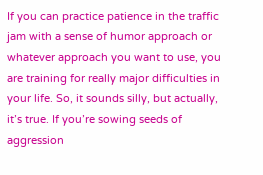If you can practice patience in the traffic jam with a sense of humor approach or whatever approach you want to use, you are training for really major difficulties in your life. So, it sounds silly, but actually, it’s true. If you’re sowing seeds of aggression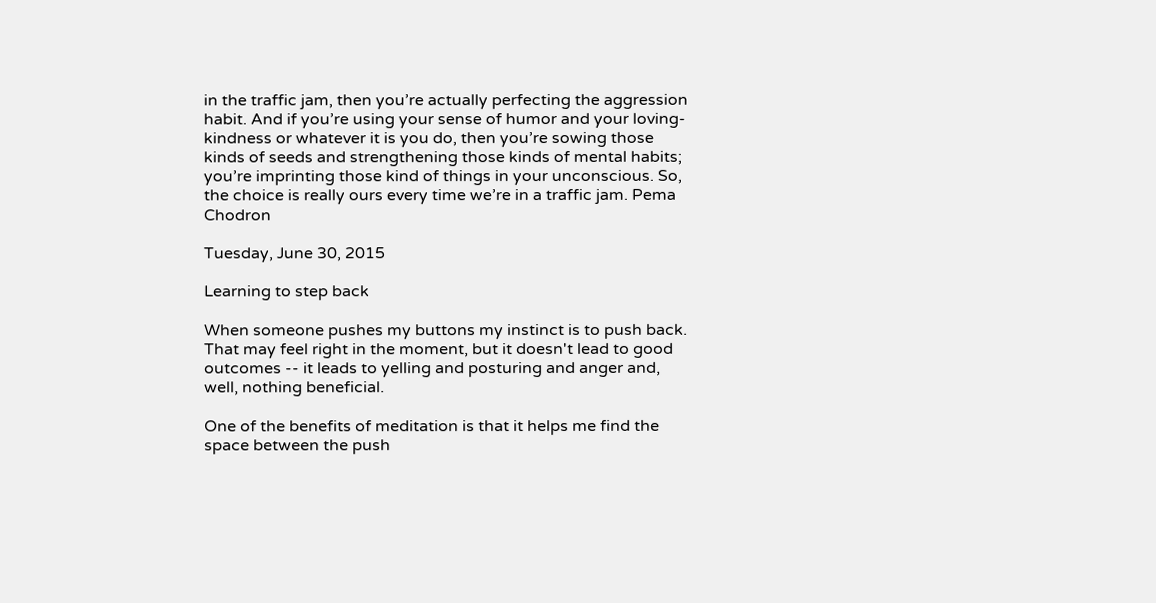in the traffic jam, then you’re actually perfecting the aggression habit. And if you’re using your sense of humor and your loving-kindness or whatever it is you do, then you’re sowing those kinds of seeds and strengthening those kinds of mental habits; you’re imprinting those kind of things in your unconscious. So, the choice is really ours every time we’re in a traffic jam. Pema Chodron

Tuesday, June 30, 2015

Learning to step back

When someone pushes my buttons my instinct is to push back. That may feel right in the moment, but it doesn't lead to good outcomes -- it leads to yelling and posturing and anger and, well, nothing beneficial.

One of the benefits of meditation is that it helps me find the space between the push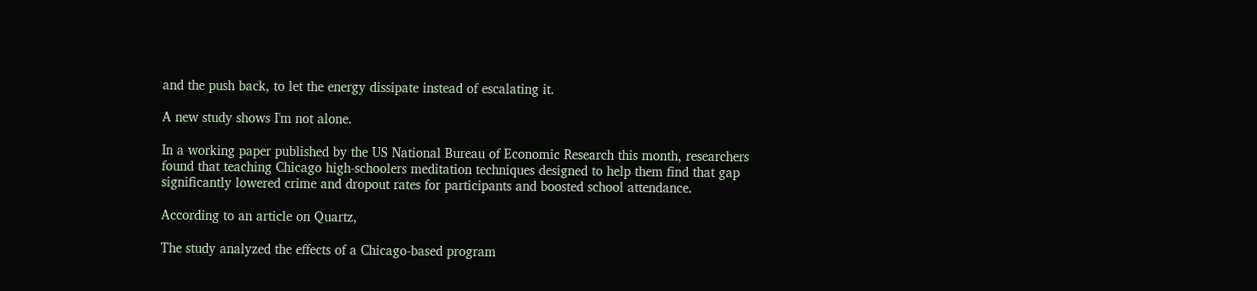and the push back, to let the energy dissipate instead of escalating it.

A new study shows I'm not alone.

In a working paper published by the US National Bureau of Economic Research this month, researchers found that teaching Chicago high-schoolers meditation techniques designed to help them find that gap significantly lowered crime and dropout rates for participants and boosted school attendance.

According to an article on Quartz,

The study analyzed the effects of a Chicago-based program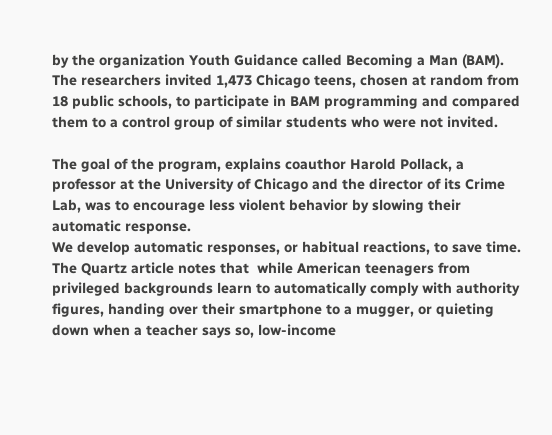by the organization Youth Guidance called Becoming a Man (BAM). The researchers invited 1,473 Chicago teens, chosen at random from 18 public schools, to participate in BAM programming and compared them to a control group of similar students who were not invited.

The goal of the program, explains coauthor Harold Pollack, a professor at the University of Chicago and the director of its Crime Lab, was to encourage less violent behavior by slowing their automatic response.
We develop automatic responses, or habitual reactions, to save time. The Quartz article notes that  while American teenagers from privileged backgrounds learn to automatically comply with authority figures, handing over their smartphone to a mugger, or quieting down when a teacher says so, low-income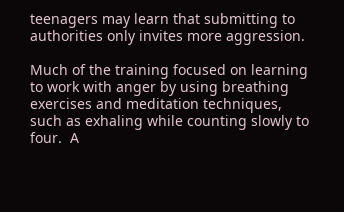teenagers may learn that submitting to authorities only invites more aggression.

Much of the training focused on learning to work with anger by using breathing exercises and meditation techniques, such as exhaling while counting slowly to four.  A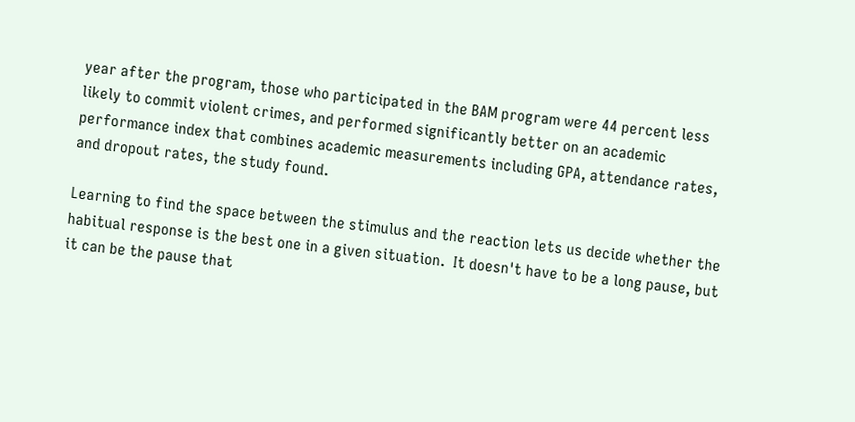year after the program, those who participated in the BAM program were 44 percent less likely to commit violent crimes, and performed significantly better on an academic performance index that combines academic measurements including GPA, attendance rates, and dropout rates, the study found.

Learning to find the space between the stimulus and the reaction lets us decide whether the habitual response is the best one in a given situation.  It doesn't have to be a long pause, but it can be the pause that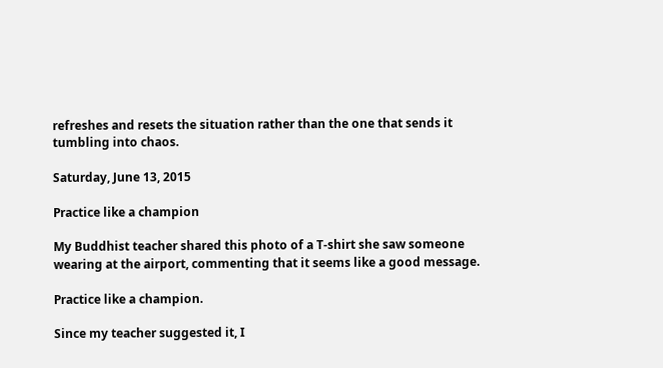refreshes and resets the situation rather than the one that sends it tumbling into chaos.

Saturday, June 13, 2015

Practice like a champion

My Buddhist teacher shared this photo of a T-shirt she saw someone wearing at the airport, commenting that it seems like a good message.

Practice like a champion.

Since my teacher suggested it, I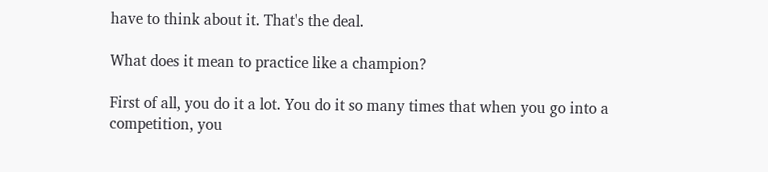have to think about it. That's the deal.

What does it mean to practice like a champion?

First of all, you do it a lot. You do it so many times that when you go into a competition, you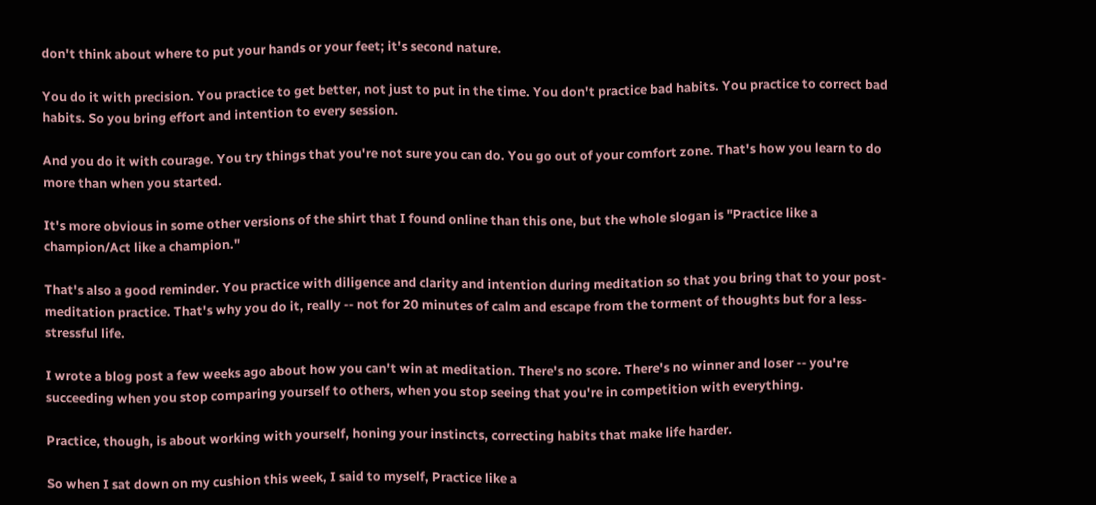don't think about where to put your hands or your feet; it's second nature.

You do it with precision. You practice to get better, not just to put in the time. You don't practice bad habits. You practice to correct bad habits. So you bring effort and intention to every session.

And you do it with courage. You try things that you're not sure you can do. You go out of your comfort zone. That's how you learn to do more than when you started.

It's more obvious in some other versions of the shirt that I found online than this one, but the whole slogan is "Practice like a champion/Act like a champion."

That's also a good reminder. You practice with diligence and clarity and intention during meditation so that you bring that to your post-meditation practice. That's why you do it, really -- not for 20 minutes of calm and escape from the torment of thoughts but for a less-stressful life.

I wrote a blog post a few weeks ago about how you can't win at meditation. There's no score. There's no winner and loser -- you're succeeding when you stop comparing yourself to others, when you stop seeing that you're in competition with everything.

Practice, though, is about working with yourself, honing your instincts, correcting habits that make life harder.

So when I sat down on my cushion this week, I said to myself, Practice like a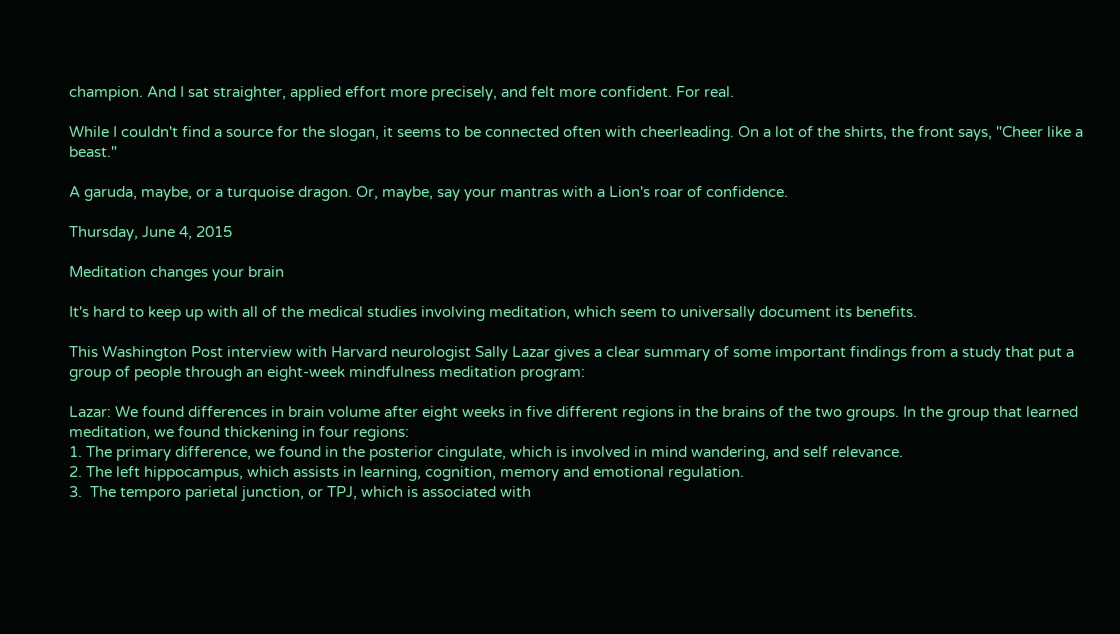champion. And I sat straighter, applied effort more precisely, and felt more confident. For real.

While I couldn't find a source for the slogan, it seems to be connected often with cheerleading. On a lot of the shirts, the front says, "Cheer like a beast."

A garuda, maybe, or a turquoise dragon. Or, maybe, say your mantras with a Lion's roar of confidence.

Thursday, June 4, 2015

Meditation changes your brain

It's hard to keep up with all of the medical studies involving meditation, which seem to universally document its benefits.

This Washington Post interview with Harvard neurologist Sally Lazar gives a clear summary of some important findings from a study that put a group of people through an eight-week mindfulness meditation program:

Lazar: We found differences in brain volume after eight weeks in five different regions in the brains of the two groups. In the group that learned meditation, we found thickening in four regions:
1. The primary difference, we found in the posterior cingulate, which is involved in mind wandering, and self relevance.
2. The left hippocampus, which assists in learning, cognition, memory and emotional regulation.
3.  The temporo parietal junction, or TPJ, which is associated with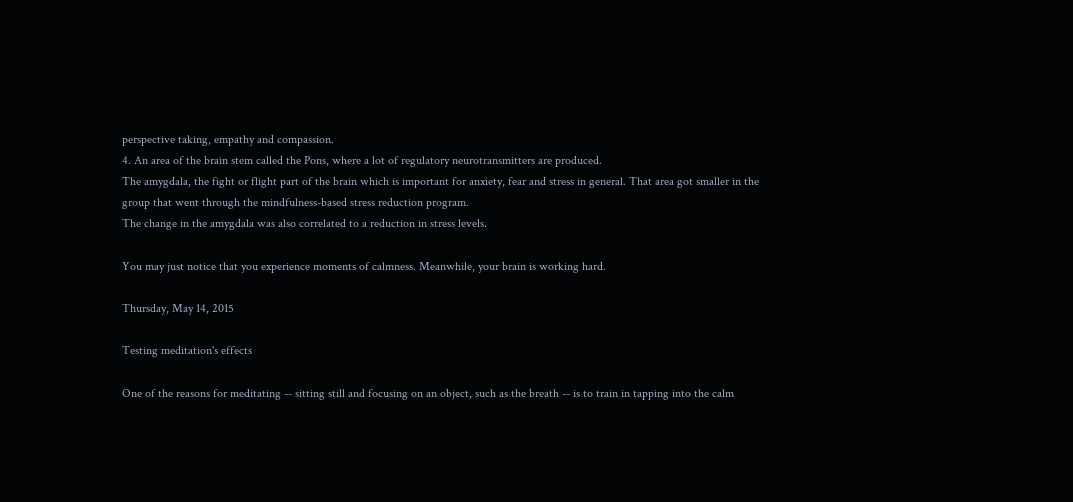perspective taking, empathy and compassion.
4. An area of the brain stem called the Pons, where a lot of regulatory neurotransmitters are produced.
The amygdala, the fight or flight part of the brain which is important for anxiety, fear and stress in general. That area got smaller in the group that went through the mindfulness-based stress reduction program.
The change in the amygdala was also correlated to a reduction in stress levels.

You may just notice that you experience moments of calmness. Meanwhile, your brain is working hard.

Thursday, May 14, 2015

Testing meditation's effects

One of the reasons for meditating -- sitting still and focusing on an object, such as the breath -- is to train in tapping into the calm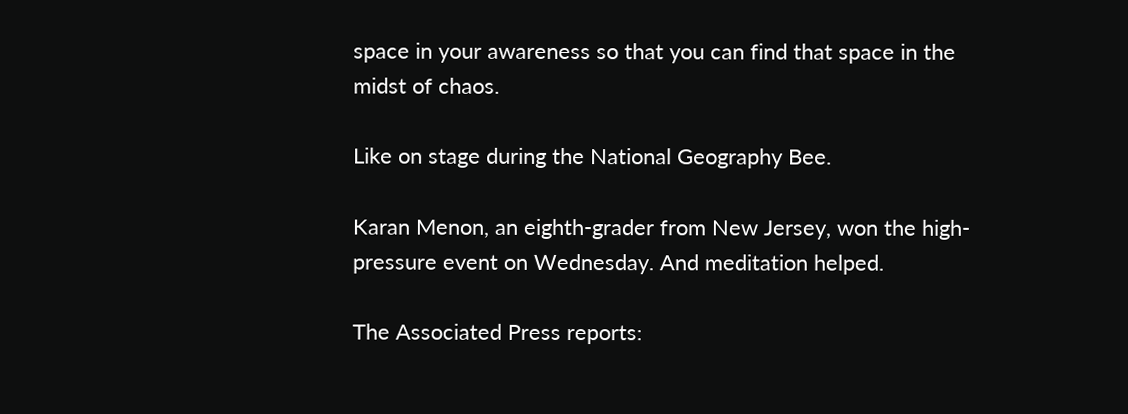space in your awareness so that you can find that space in the midst of chaos.

Like on stage during the National Geography Bee.

Karan Menon, an eighth-grader from New Jersey, won the high-pressure event on Wednesday. And meditation helped.

The Associated Press reports: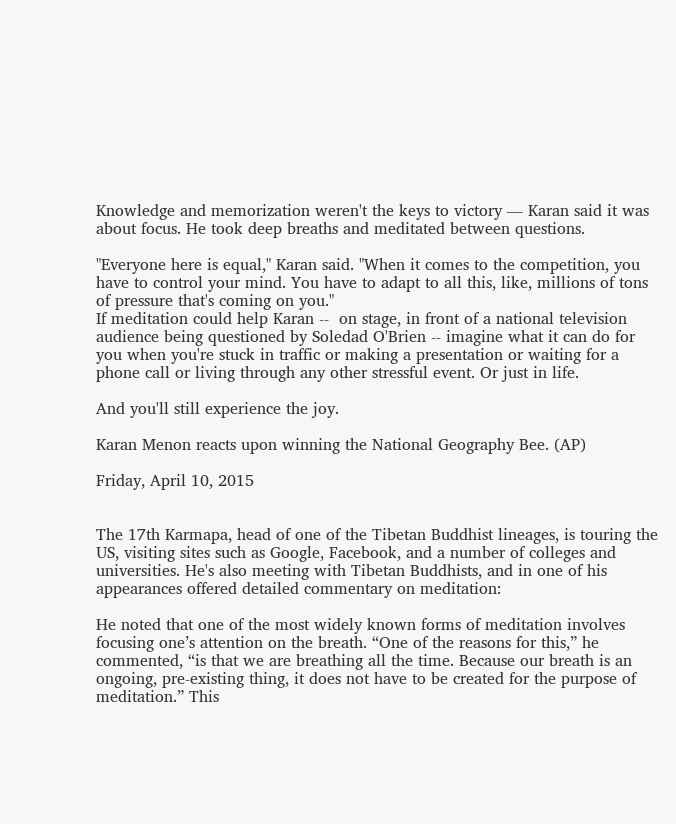Knowledge and memorization weren't the keys to victory — Karan said it was about focus. He took deep breaths and meditated between questions.

"Everyone here is equal," Karan said. "When it comes to the competition, you have to control your mind. You have to adapt to all this, like, millions of tons of pressure that's coming on you."
If meditation could help Karan --  on stage, in front of a national television audience being questioned by Soledad O'Brien -- imagine what it can do for you when you're stuck in traffic or making a presentation or waiting for a phone call or living through any other stressful event. Or just in life.

And you'll still experience the joy.

Karan Menon reacts upon winning the National Geography Bee. (AP)

Friday, April 10, 2015


The 17th Karmapa, head of one of the Tibetan Buddhist lineages, is touring the US, visiting sites such as Google, Facebook, and a number of colleges and universities. He's also meeting with Tibetan Buddhists, and in one of his appearances offered detailed commentary on meditation:

He noted that one of the most widely known forms of meditation involves focusing one’s attention on the breath. “One of the reasons for this,” he commented, “is that we are breathing all the time. Because our breath is an ongoing, pre-existing thing, it does not have to be created for the purpose of meditation.” This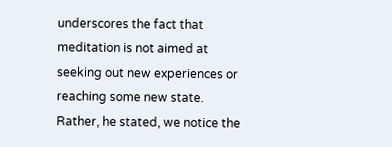underscores the fact that meditation is not aimed at seeking out new experiences or reaching some new state. Rather, he stated, we notice the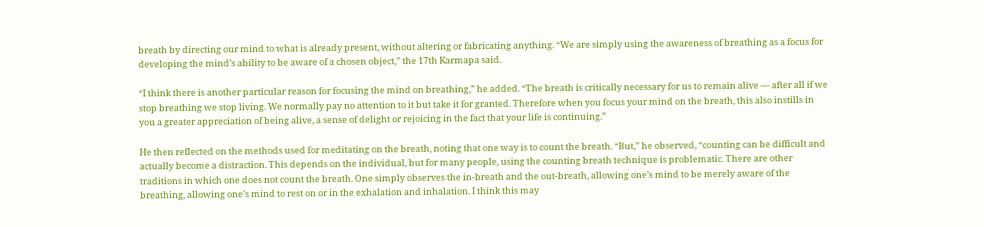breath by directing our mind to what is already present, without altering or fabricating anything. “We are simply using the awareness of breathing as a focus for developing the mind’s ability to be aware of a chosen object,” the 17th Karmapa said.

“I think there is another particular reason for focusing the mind on breathing,” he added. “The breath is critically necessary for us to remain alive — after all if we stop breathing we stop living. We normally pay no attention to it but take it for granted. Therefore when you focus your mind on the breath, this also instills in you a greater appreciation of being alive, a sense of delight or rejoicing in the fact that your life is continuing.”

He then reflected on the methods used for meditating on the breath, noting that one way is to count the breath. “But,” he observed, “counting can be difficult and actually become a distraction. This depends on the individual, but for many people, using the counting breath technique is problematic. There are other traditions in which one does not count the breath. One simply observes the in-breath and the out-breath, allowing one’s mind to be merely aware of the breathing, allowing one’s mind to rest on or in the exhalation and inhalation. I think this may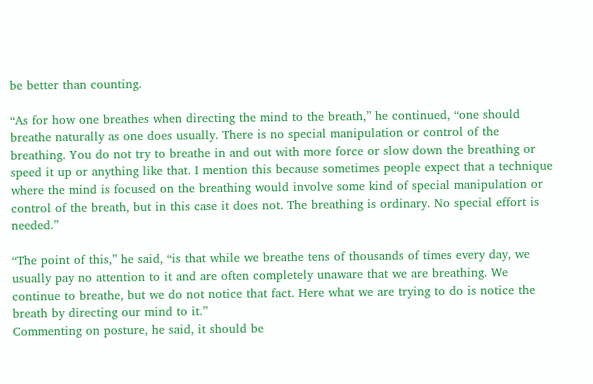be better than counting.

“As for how one breathes when directing the mind to the breath,” he continued, “one should breathe naturally as one does usually. There is no special manipulation or control of the breathing. You do not try to breathe in and out with more force or slow down the breathing or speed it up or anything like that. I mention this because sometimes people expect that a technique where the mind is focused on the breathing would involve some kind of special manipulation or control of the breath, but in this case it does not. The breathing is ordinary. No special effort is needed.”

“The point of this,” he said, “is that while we breathe tens of thousands of times every day, we usually pay no attention to it and are often completely unaware that we are breathing. We continue to breathe, but we do not notice that fact. Here what we are trying to do is notice the breath by directing our mind to it.”
Commenting on posture, he said, it should be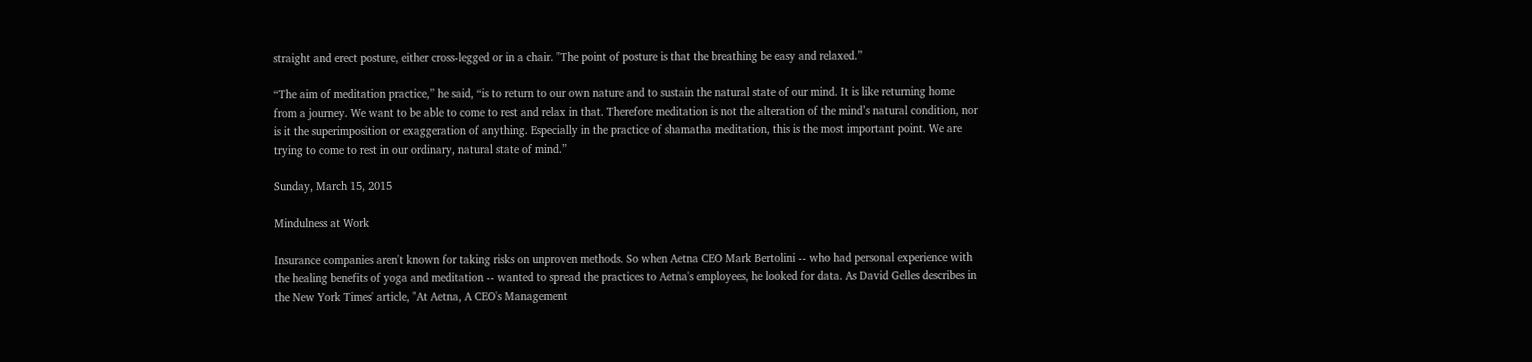straight and erect posture, either cross-legged or in a chair. "The point of posture is that the breathing be easy and relaxed.”

“The aim of meditation practice,” he said, “is to return to our own nature and to sustain the natural state of our mind. It is like returning home from a journey. We want to be able to come to rest and relax in that. Therefore meditation is not the alteration of the mind’s natural condition, nor is it the superimposition or exaggeration of anything. Especially in the practice of shamatha meditation, this is the most important point. We are trying to come to rest in our ordinary, natural state of mind.”

Sunday, March 15, 2015

Mindulness at Work

Insurance companies aren't known for taking risks on unproven methods. So when Aetna CEO Mark Bertolini -- who had personal experience with the healing benefits of yoga and meditation -- wanted to spread the practices to Aetna's employees, he looked for data. As David Gelles describes in the New York Times' article, "At Aetna, A CEO's Management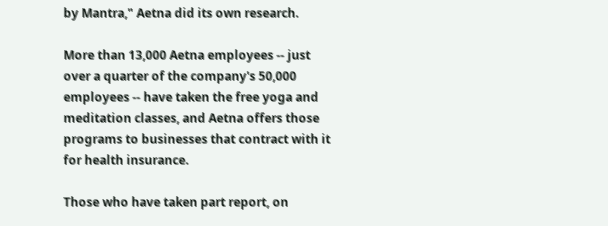by Mantra," Aetna did its own research.

More than 13,000 Aetna employees -- just over a quarter of the company's 50,000 employees -- have taken the free yoga and meditation classes, and Aetna offers those programs to businesses that contract with it for health insurance.

Those who have taken part report, on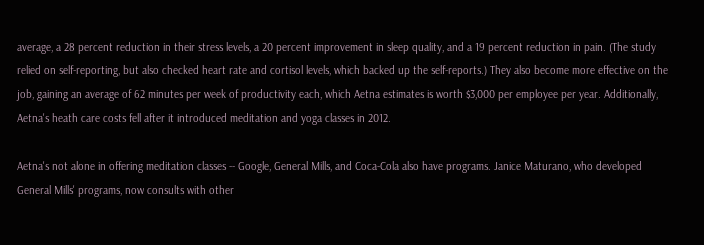average, a 28 percent reduction in their stress levels, a 20 percent improvement in sleep quality, and a 19 percent reduction in pain. (The study relied on self-reporting, but also checked heart rate and cortisol levels, which backed up the self-reports.) They also become more effective on the job, gaining an average of 62 minutes per week of productivity each, which Aetna estimates is worth $3,000 per employee per year. Additionally, Aetna's heath care costs fell after it introduced meditation and yoga classes in 2012.

Aetna's not alone in offering meditation classes -- Google, General Mills, and Coca-Cola also have programs. Janice Maturano, who developed General Mills' programs, now consults with other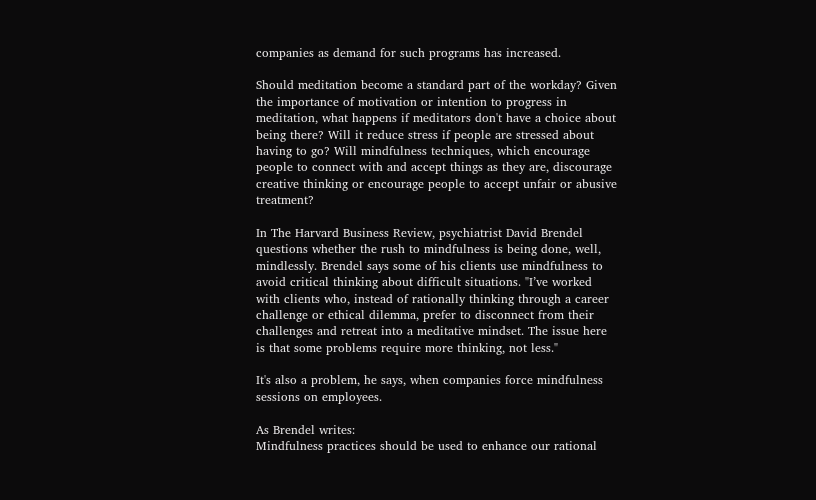companies as demand for such programs has increased.

Should meditation become a standard part of the workday? Given the importance of motivation or intention to progress in meditation, what happens if meditators don't have a choice about being there? Will it reduce stress if people are stressed about having to go? Will mindfulness techniques, which encourage people to connect with and accept things as they are, discourage creative thinking or encourage people to accept unfair or abusive treatment?

In The Harvard Business Review, psychiatrist David Brendel questions whether the rush to mindfulness is being done, well, mindlessly. Brendel says some of his clients use mindfulness to avoid critical thinking about difficult situations. "I’ve worked with clients who, instead of rationally thinking through a career challenge or ethical dilemma, prefer to disconnect from their challenges and retreat into a meditative mindset. The issue here is that some problems require more thinking, not less."

It's also a problem, he says, when companies force mindfulness sessions on employees.

As Brendel writes:
Mindfulness practices should be used to enhance our rational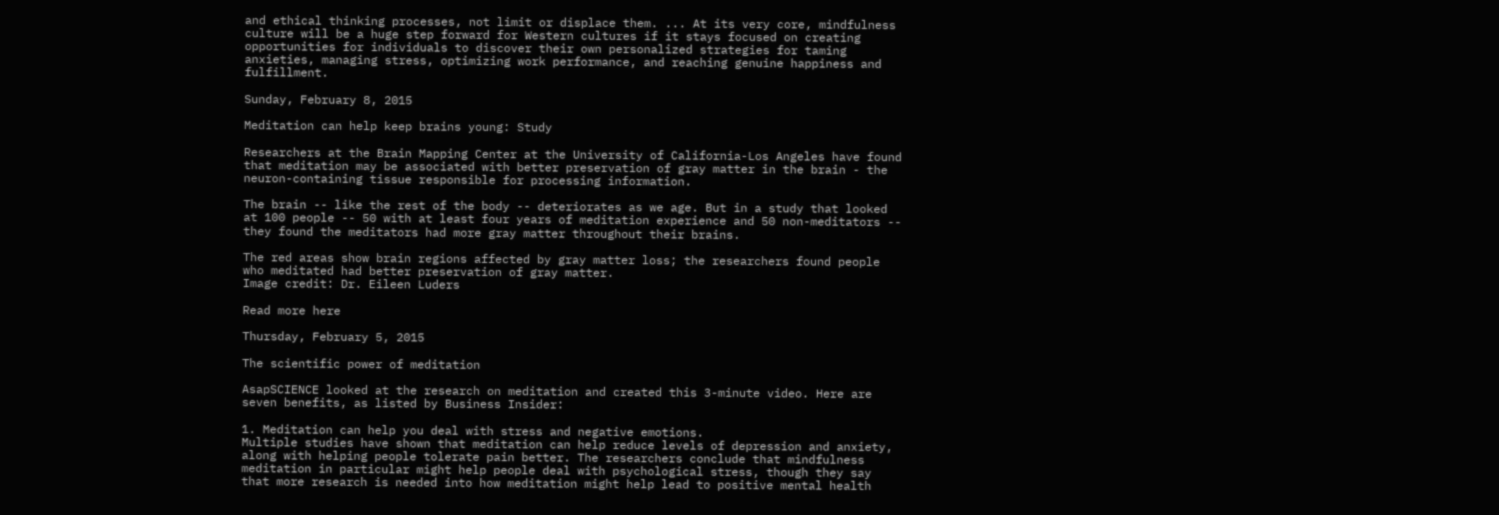and ethical thinking processes, not limit or displace them. ... At its very core, mindfulness culture will be a huge step forward for Western cultures if it stays focused on creating opportunities for individuals to discover their own personalized strategies for taming anxieties, managing stress, optimizing work performance, and reaching genuine happiness and fulfillment.

Sunday, February 8, 2015

Meditation can help keep brains young: Study

Researchers at the Brain Mapping Center at the University of California-Los Angeles have found that meditation may be associated with better preservation of gray matter in the brain - the neuron-containing tissue responsible for processing information.

The brain -- like the rest of the body -- deteriorates as we age. But in a study that looked at 100 people -- 50 with at least four years of meditation experience and 50 non-meditators -- they found the meditators had more gray matter throughout their brains.

The red areas show brain regions affected by gray matter loss; the researchers found people who meditated had better preservation of gray matter.
Image credit: Dr. Eileen Luders

Read more here

Thursday, February 5, 2015

The scientific power of meditation

AsapSCIENCE looked at the research on meditation and created this 3-minute video. Here are seven benefits, as listed by Business Insider:

1. Meditation can help you deal with stress and negative emotions.
Multiple studies have shown that meditation can help reduce levels of depression and anxiety, along with helping people tolerate pain better. The researchers conclude that mindfulness meditation in particular might help people deal with psychological stress, though they say that more research is needed into how meditation might help lead to positive mental health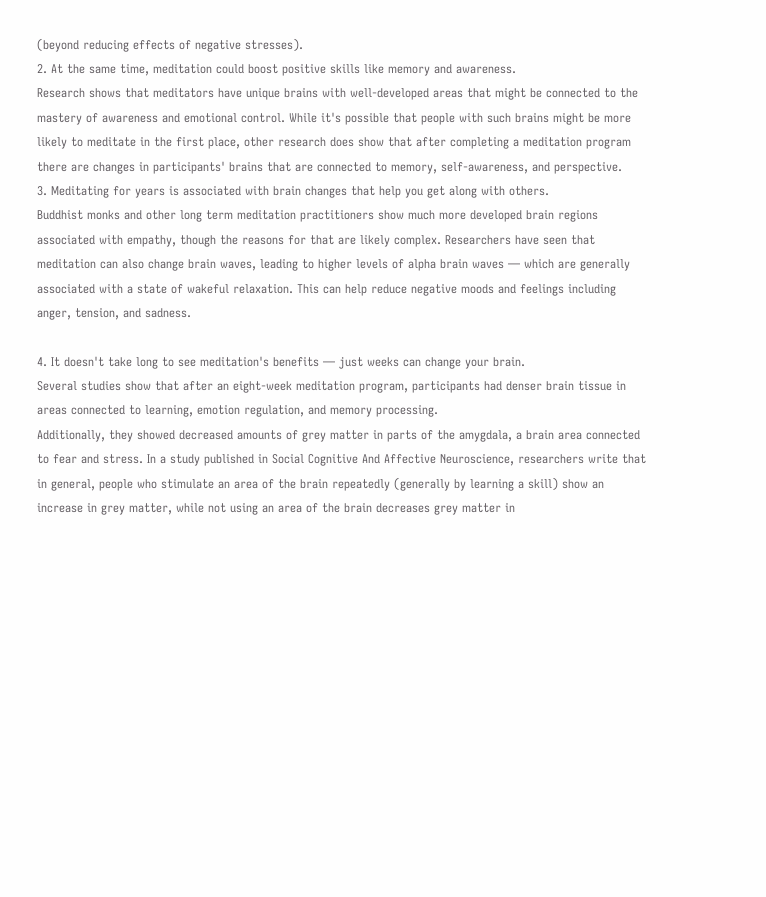(beyond reducing effects of negative stresses).
2. At the same time, meditation could boost positive skills like memory and awareness.
Research shows that meditators have unique brains with well-developed areas that might be connected to the mastery of awareness and emotional control. While it's possible that people with such brains might be more likely to meditate in the first place, other research does show that after completing a meditation program there are changes in participants' brains that are connected to memory, self-awareness, and perspective.
3. Meditating for years is associated with brain changes that help you get along with others.
Buddhist monks and other long term meditation practitioners show much more developed brain regions associated with empathy, though the reasons for that are likely complex. Researchers have seen that meditation can also change brain waves, leading to higher levels of alpha brain waves — which are generally associated with a state of wakeful relaxation. This can help reduce negative moods and feelings including anger, tension, and sadness.

4. It doesn't take long to see meditation's benefits — just weeks can change your brain.
Several studies show that after an eight-week meditation program, participants had denser brain tissue in areas connected to learning, emotion regulation, and memory processing.
Additionally, they showed decreased amounts of grey matter in parts of the amygdala, a brain area connected to fear and stress. In a study published in Social Cognitive And Affective Neuroscience, researchers write that in general, people who stimulate an area of the brain repeatedly (generally by learning a skill) show an increase in grey matter, while not using an area of the brain decreases grey matter in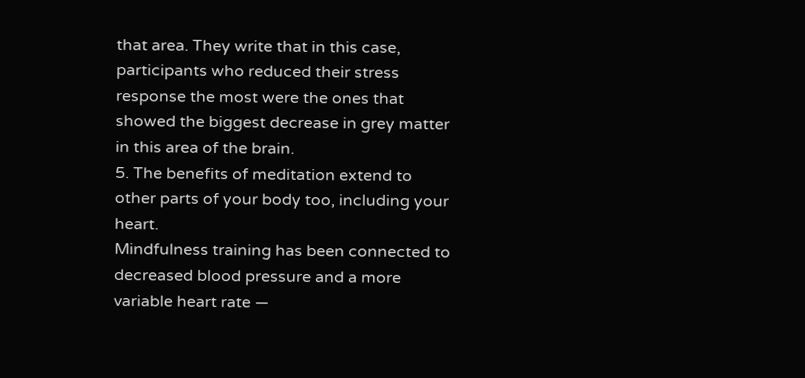that area. They write that in this case, participants who reduced their stress response the most were the ones that showed the biggest decrease in grey matter in this area of the brain.
5. The benefits of meditation extend to other parts of your body too, including your heart.
Mindfulness training has been connected to decreased blood pressure and a more variable heart rate —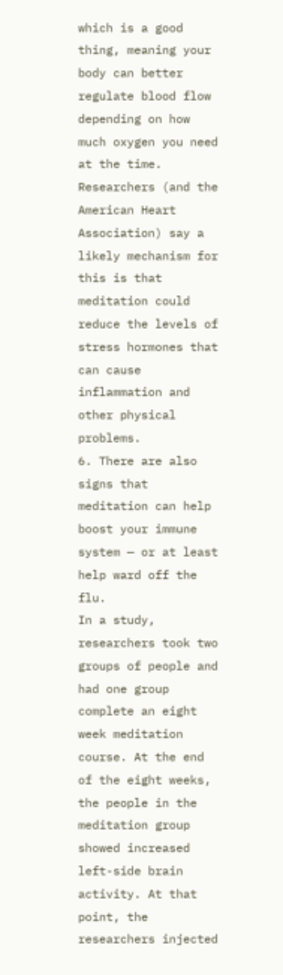which is a good thing, meaning your body can better regulate blood flow depending on how much oxygen you need at the time. Researchers (and the American Heart Association) say a likely mechanism for this is that meditation could reduce the levels of stress hormones that can cause inflammation and other physical problems.
6. There are also signs that meditation can help boost your immune system — or at least help ward off the flu.
In a study, researchers took two groups of people and had one group complete an eight week meditation course. At the end of the eight weeks, the people in the meditation group showed increased left-side brain activity. At that point, the researchers injected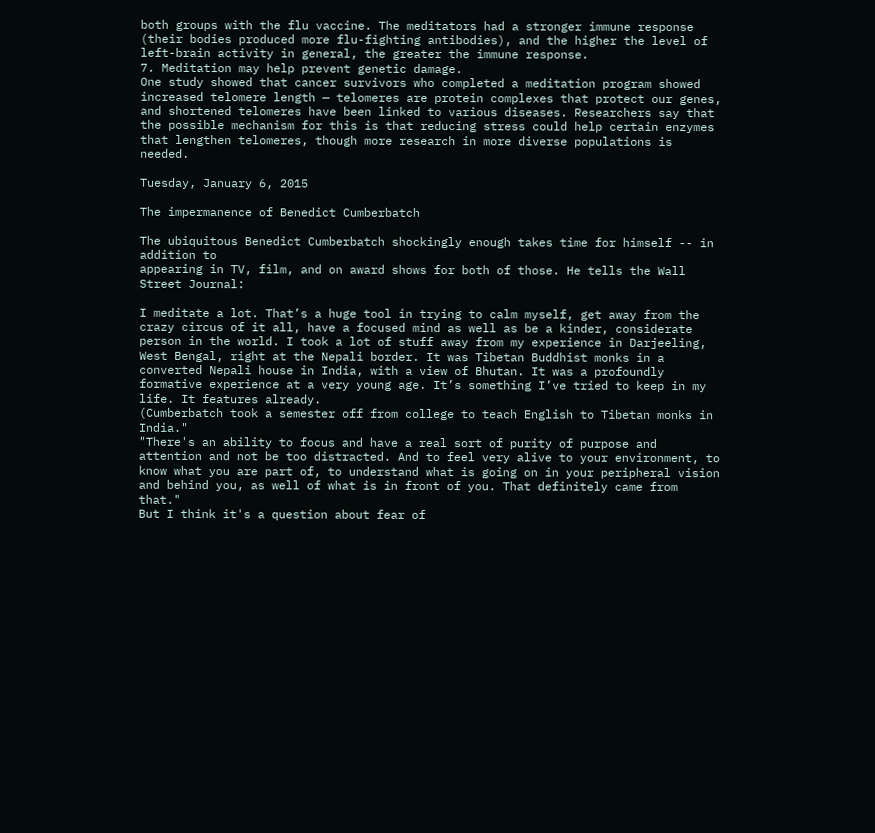both groups with the flu vaccine. The meditators had a stronger immune response (their bodies produced more flu-fighting antibodies), and the higher the level of left-brain activity in general, the greater the immune response.
7. Meditation may help prevent genetic damage.
One study showed that cancer survivors who completed a meditation program showed increased telomere length — telomeres are protein complexes that protect our genes, and shortened telomeres have been linked to various diseases. Researchers say that the possible mechanism for this is that reducing stress could help certain enzymes that lengthen telomeres, though more research in more diverse populations is needed.

Tuesday, January 6, 2015

The impermanence of Benedict Cumberbatch

The ubiquitous Benedict Cumberbatch shockingly enough takes time for himself -- in addition to
appearing in TV, film, and on award shows for both of those. He tells the Wall Street Journal:

I meditate a lot. That’s a huge tool in trying to calm myself, get away from the crazy circus of it all, have a focused mind as well as be a kinder, considerate person in the world. I took a lot of stuff away from my experience in Darjeeling, West Bengal, right at the Nepali border. It was Tibetan Buddhist monks in a converted Nepali house in India, with a view of Bhutan. It was a profoundly formative experience at a very young age. It’s something I’ve tried to keep in my life. It features already.
(Cumberbatch took a semester off from college to teach English to Tibetan monks in India."
"There's an ability to focus and have a real sort of purity of purpose and attention and not be too distracted. And to feel very alive to your environment, to know what you are part of, to understand what is going on in your peripheral vision and behind you, as well of what is in front of you. That definitely came from that."
But I think it's a question about fear of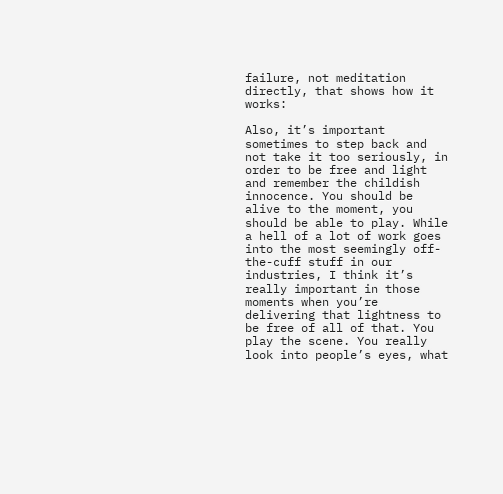failure, not meditation directly, that shows how it works:

Also, it’s important sometimes to step back and not take it too seriously, in order to be free and light and remember the childish innocence. You should be alive to the moment, you should be able to play. While a hell of a lot of work goes into the most seemingly off-the-cuff stuff in our industries, I think it’s really important in those moments when you’re delivering that lightness to be free of all of that. You play the scene. You really look into people’s eyes, what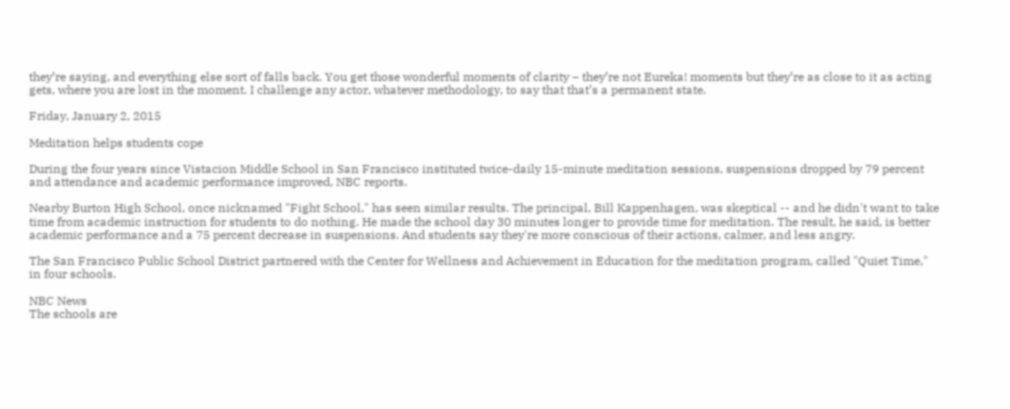they’re saying, and everything else sort of falls back. You get those wonderful moments of clarity – they’re not Eureka! moments but they’re as close to it as acting gets, where you are lost in the moment. I challenge any actor, whatever methodology, to say that that’s a permanent state.

Friday, January 2, 2015

Meditation helps students cope

During the four years since Vistacion Middle School in San Francisco instituted twice-daily 15-minute meditation sessions, suspensions dropped by 79 percent and attendance and academic performance improved, NBC reports.

Nearby Burton High School, once nicknamed "Fight School," has seen similar results. The principal, Bill Kappenhagen, was skeptical -- and he didn't want to take time from academic instruction for students to do nothing. He made the school day 30 minutes longer to provide time for meditation. The result, he said, is better academic performance and a 75 percent decrease in suspensions. And students say they're more conscious of their actions, calmer, and less angry.

The San Francisco Public School District partnered with the Center for Wellness and Achievement in Education for the meditation program, called "Quiet Time," in four schools.

NBC News
The schools are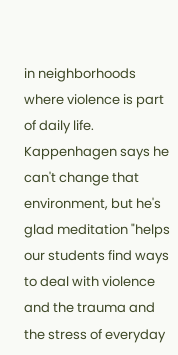in neighborhoods where violence is part of daily life. Kappenhagen says he can't change that environment, but he's glad meditation "helps our students find ways to deal with violence and the trauma and the stress of everyday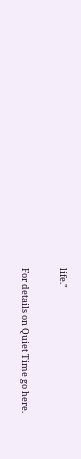life."

For details on Quiet Time go here.